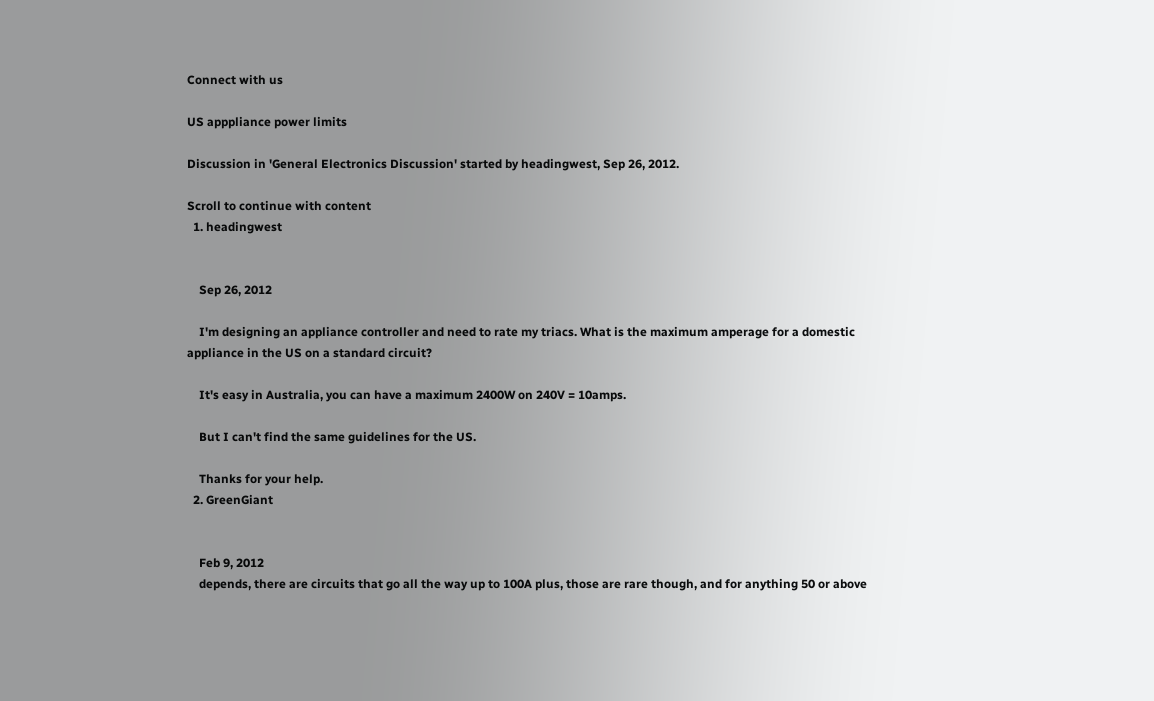Connect with us

US apppliance power limits

Discussion in 'General Electronics Discussion' started by headingwest, Sep 26, 2012.

Scroll to continue with content
  1. headingwest


    Sep 26, 2012

    I'm designing an appliance controller and need to rate my triacs. What is the maximum amperage for a domestic appliance in the US on a standard circuit?

    It's easy in Australia, you can have a maximum 2400W on 240V = 10amps.

    But I can't find the same guidelines for the US.

    Thanks for your help.
  2. GreenGiant


    Feb 9, 2012
    depends, there are circuits that go all the way up to 100A plus, those are rare though, and for anything 50 or above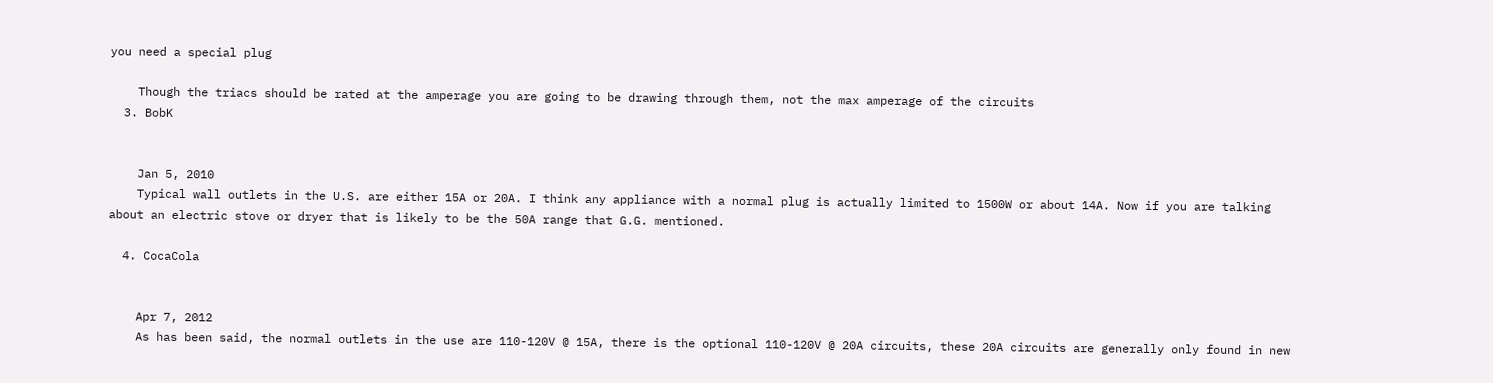you need a special plug

    Though the triacs should be rated at the amperage you are going to be drawing through them, not the max amperage of the circuits
  3. BobK


    Jan 5, 2010
    Typical wall outlets in the U.S. are either 15A or 20A. I think any appliance with a normal plug is actually limited to 1500W or about 14A. Now if you are talking about an electric stove or dryer that is likely to be the 50A range that G.G. mentioned.

  4. CocaCola


    Apr 7, 2012
    As has been said, the normal outlets in the use are 110-120V @ 15A, there is the optional 110-120V @ 20A circuits, these 20A circuits are generally only found in new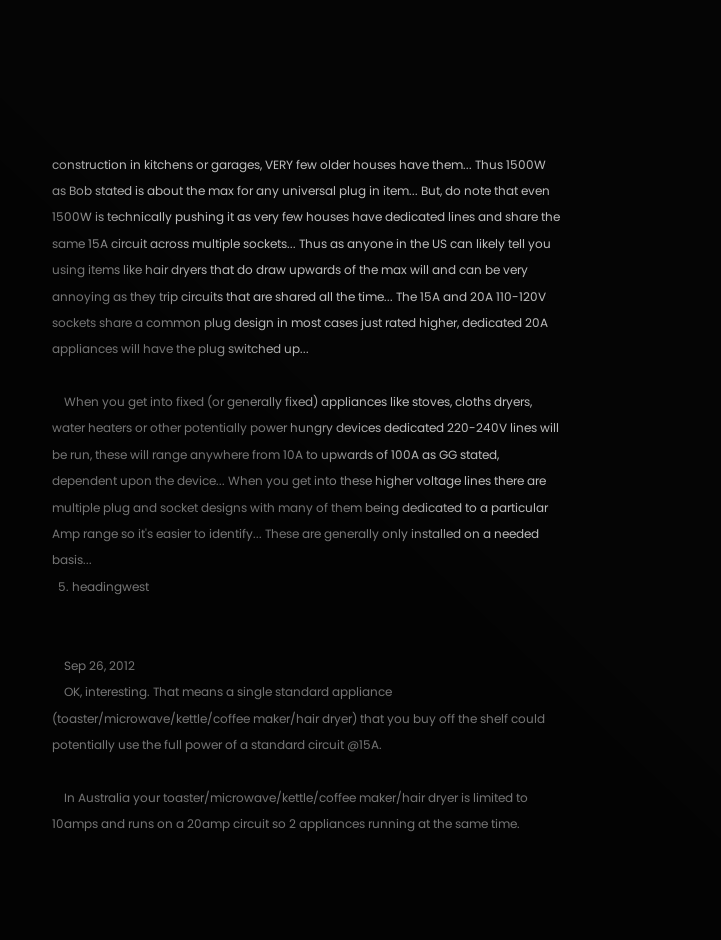construction in kitchens or garages, VERY few older houses have them... Thus 1500W as Bob stated is about the max for any universal plug in item... But, do note that even 1500W is technically pushing it as very few houses have dedicated lines and share the same 15A circuit across multiple sockets... Thus as anyone in the US can likely tell you using items like hair dryers that do draw upwards of the max will and can be very annoying as they trip circuits that are shared all the time... The 15A and 20A 110-120V sockets share a common plug design in most cases just rated higher, dedicated 20A appliances will have the plug switched up...

    When you get into fixed (or generally fixed) appliances like stoves, cloths dryers, water heaters or other potentially power hungry devices dedicated 220-240V lines will be run, these will range anywhere from 10A to upwards of 100A as GG stated, dependent upon the device... When you get into these higher voltage lines there are multiple plug and socket designs with many of them being dedicated to a particular Amp range so it's easier to identify... These are generally only installed on a needed basis...
  5. headingwest


    Sep 26, 2012
    OK, interesting. That means a single standard appliance (toaster/microwave/kettle/coffee maker/hair dryer) that you buy off the shelf could potentially use the full power of a standard circuit @15A.

    In Australia your toaster/microwave/kettle/coffee maker/hair dryer is limited to 10amps and runs on a 20amp circuit so 2 appliances running at the same time.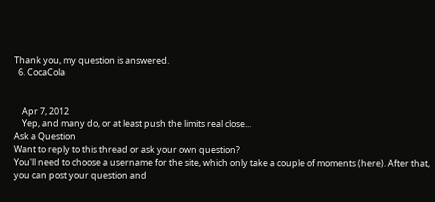Thank you, my question is answered.
  6. CocaCola


    Apr 7, 2012
    Yep, and many do, or at least push the limits real close...
Ask a Question
Want to reply to this thread or ask your own question?
You'll need to choose a username for the site, which only take a couple of moments (here). After that, you can post your question and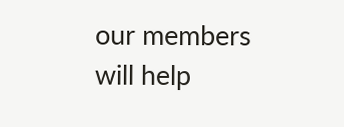our members will help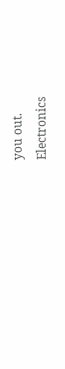you out.
Electronics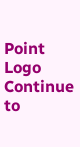Point Logo
Continue to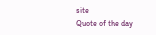site
Quote of the day